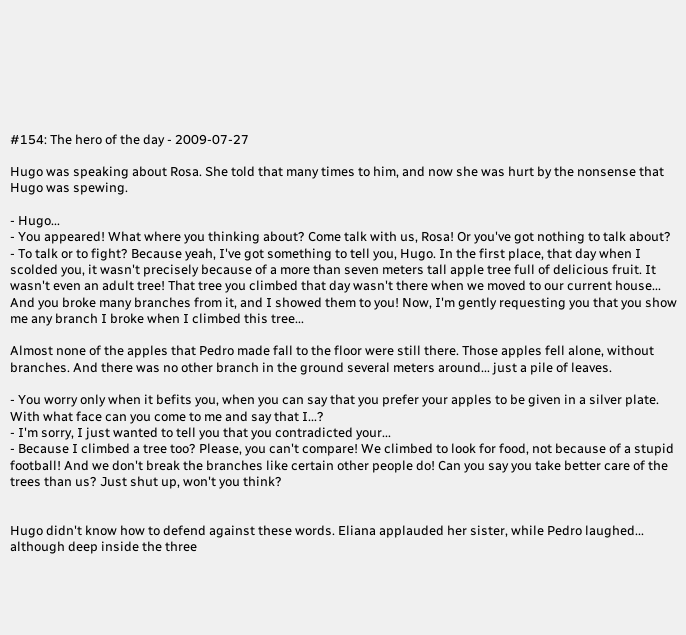#154: The hero of the day - 2009-07-27

Hugo was speaking about Rosa. She told that many times to him, and now she was hurt by the nonsense that Hugo was spewing.

- Hugo...
- You appeared! What where you thinking about? Come talk with us, Rosa! Or you've got nothing to talk about?
- To talk or to fight? Because yeah, I've got something to tell you, Hugo. In the first place, that day when I scolded you, it wasn't precisely because of a more than seven meters tall apple tree full of delicious fruit. It wasn't even an adult tree! That tree you climbed that day wasn't there when we moved to our current house... And you broke many branches from it, and I showed them to you! Now, I'm gently requesting you that you show me any branch I broke when I climbed this tree...

Almost none of the apples that Pedro made fall to the floor were still there. Those apples fell alone, without branches. And there was no other branch in the ground several meters around... just a pile of leaves.

- You worry only when it befits you, when you can say that you prefer your apples to be given in a silver plate. With what face can you come to me and say that I...?
- I'm sorry, I just wanted to tell you that you contradicted your...
- Because I climbed a tree too? Please, you can't compare! We climbed to look for food, not because of a stupid football! And we don't break the branches like certain other people do! Can you say you take better care of the trees than us? Just shut up, won't you think?


Hugo didn't know how to defend against these words. Eliana applauded her sister, while Pedro laughed... although deep inside the three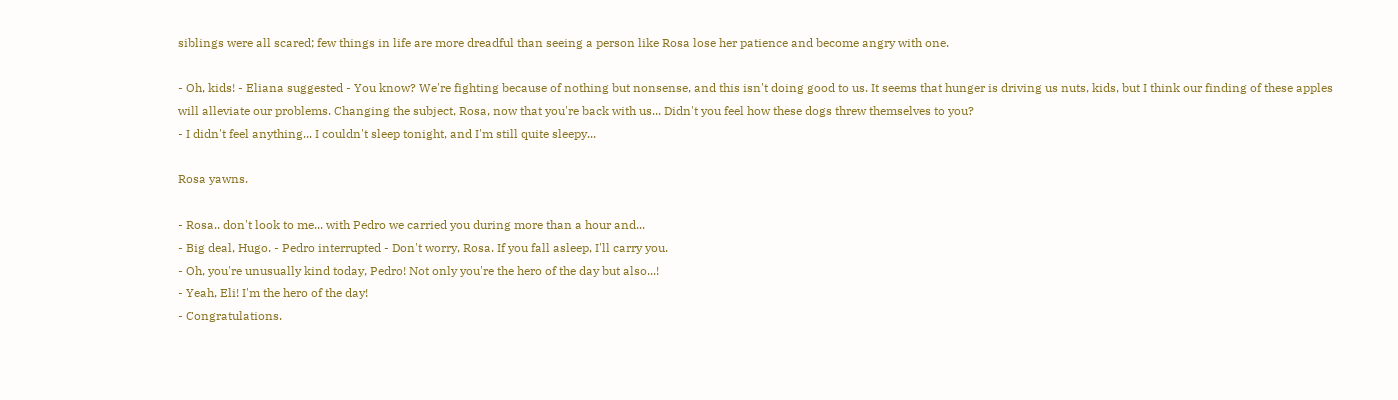siblings were all scared; few things in life are more dreadful than seeing a person like Rosa lose her patience and become angry with one.

- Oh, kids! - Eliana suggested - You know? We're fighting because of nothing but nonsense, and this isn't doing good to us. It seems that hunger is driving us nuts, kids, but I think our finding of these apples will alleviate our problems. Changing the subject, Rosa, now that you're back with us... Didn't you feel how these dogs threw themselves to you?
- I didn't feel anything... I couldn't sleep tonight, and I'm still quite sleepy...

Rosa yawns.

- Rosa.. don't look to me... with Pedro we carried you during more than a hour and...
- Big deal, Hugo. - Pedro interrupted - Don't worry, Rosa. If you fall asleep, I'll carry you.
- Oh, you're unusually kind today, Pedro! Not only you're the hero of the day but also...!
- Yeah, Eli! I'm the hero of the day!
- Congratulations.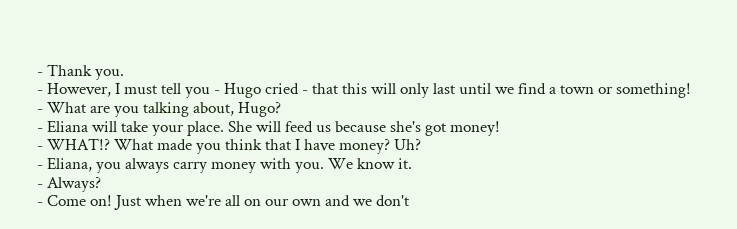- Thank you.
- However, I must tell you - Hugo cried - that this will only last until we find a town or something!
- What are you talking about, Hugo?
- Eliana will take your place. She will feed us because she's got money!
- WHAT!? What made you think that I have money? Uh?
- Eliana, you always carry money with you. We know it.
- Always?
- Come on! Just when we're all on our own and we don't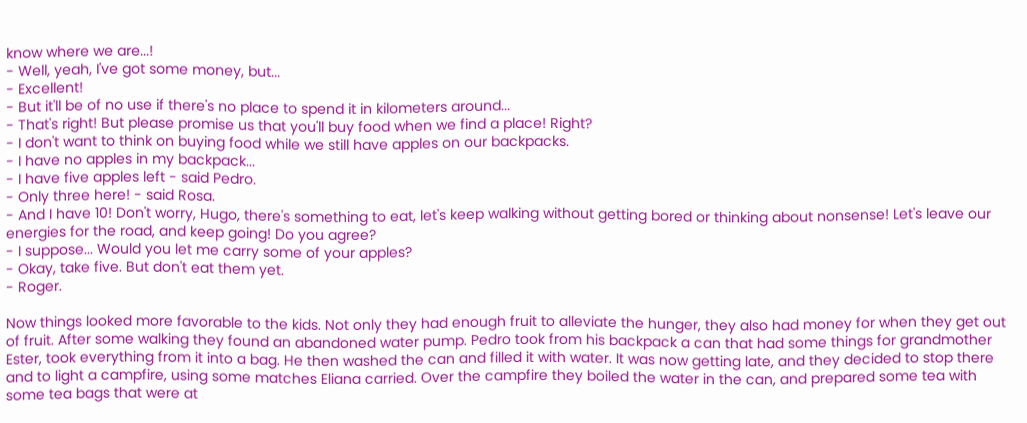know where we are...!
- Well, yeah, I've got some money, but...
- Excellent!
- But it'll be of no use if there's no place to spend it in kilometers around...
- That's right! But please promise us that you'll buy food when we find a place! Right?
- I don't want to think on buying food while we still have apples on our backpacks.
- I have no apples in my backpack...
- I have five apples left - said Pedro.
- Only three here! - said Rosa.
- And I have 10! Don't worry, Hugo, there's something to eat, let's keep walking without getting bored or thinking about nonsense! Let's leave our energies for the road, and keep going! Do you agree?
- I suppose... Would you let me carry some of your apples?
- Okay, take five. But don't eat them yet.
- Roger.

Now things looked more favorable to the kids. Not only they had enough fruit to alleviate the hunger, they also had money for when they get out of fruit. After some walking they found an abandoned water pump. Pedro took from his backpack a can that had some things for grandmother Ester, took everything from it into a bag. He then washed the can and filled it with water. It was now getting late, and they decided to stop there and to light a campfire, using some matches Eliana carried. Over the campfire they boiled the water in the can, and prepared some tea with some tea bags that were at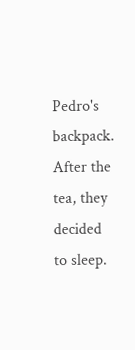Pedro's backpack. After the tea, they decided to sleep.